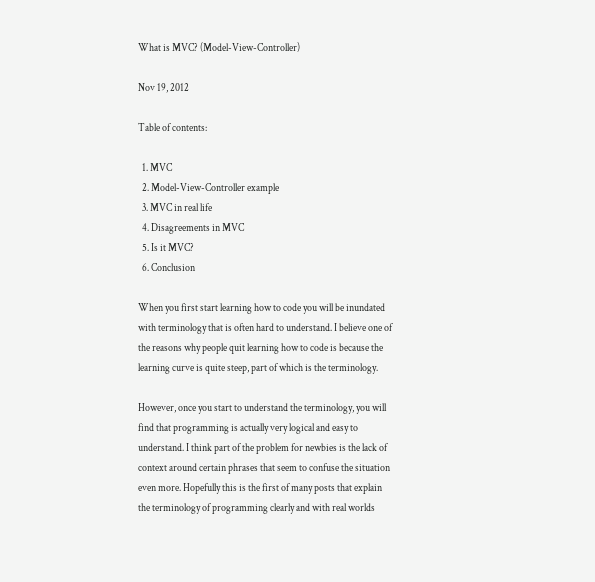What is MVC? (Model-View-Controller)

Nov 19, 2012

Table of contents:

  1. MVC
  2. Model-View-Controller example
  3. MVC in real life
  4. Disagreements in MVC
  5. Is it MVC?
  6. Conclusion

When you first start learning how to code you will be inundated with terminology that is often hard to understand. I believe one of the reasons why people quit learning how to code is because the learning curve is quite steep, part of which is the terminology.

However, once you start to understand the terminology, you will find that programming is actually very logical and easy to understand. I think part of the problem for newbies is the lack of context around certain phrases that seem to confuse the situation even more. Hopefully this is the first of many posts that explain the terminology of programming clearly and with real worlds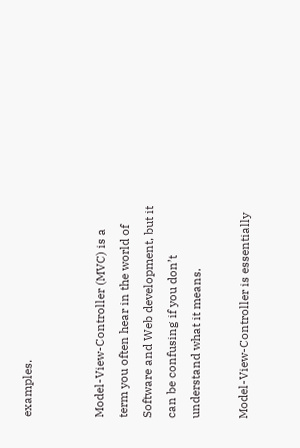examples.


Model-View-Controller (MVC) is a term you often hear in the world of Software and Web development, but it can be confusing if you don’t understand what it means.

Model-View-Controller is essentially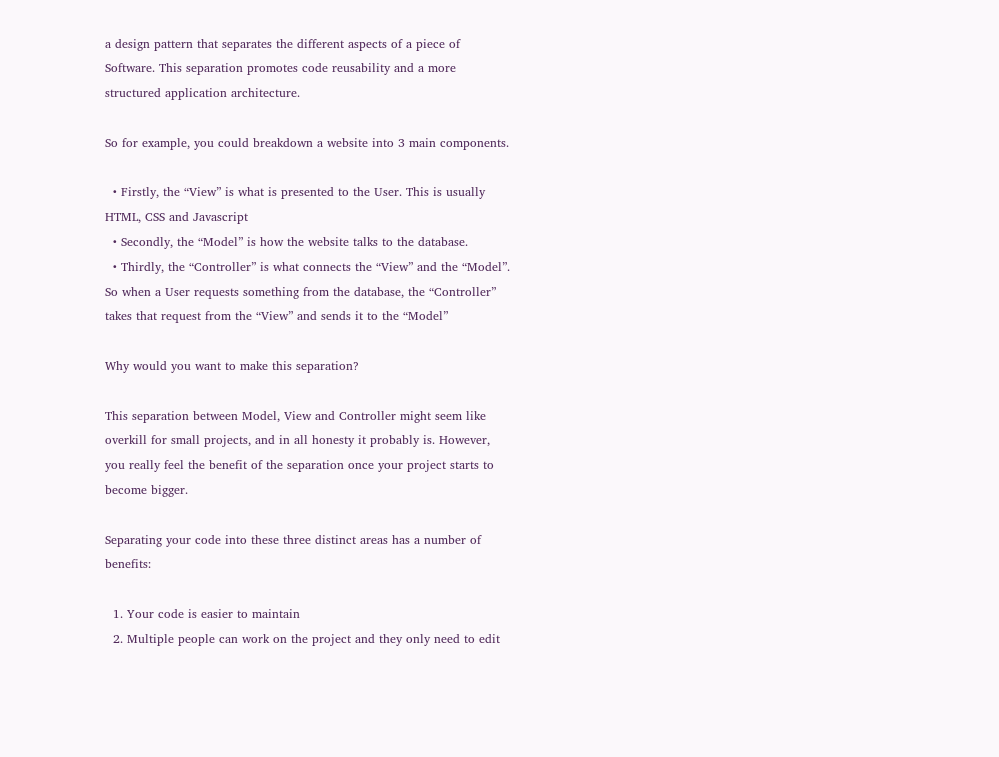a design pattern that separates the different aspects of a piece of Software. This separation promotes code reusability and a more structured application architecture.

So for example, you could breakdown a website into 3 main components.

  • Firstly, the “View” is what is presented to the User. This is usually HTML, CSS and Javascript
  • Secondly, the “Model” is how the website talks to the database.
  • Thirdly, the “Controller” is what connects the “View” and the “Model”. So when a User requests something from the database, the “Controller” takes that request from the “View” and sends it to the “Model”

Why would you want to make this separation?

This separation between Model, View and Controller might seem like overkill for small projects, and in all honesty it probably is. However, you really feel the benefit of the separation once your project starts to become bigger.

Separating your code into these three distinct areas has a number of benefits:

  1. Your code is easier to maintain
  2. Multiple people can work on the project and they only need to edit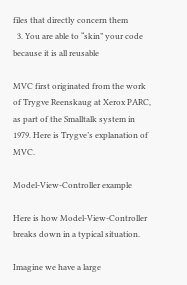files that directly concern them
  3. You are able to “skin” your code because it is all reusable

MVC first originated from the work of Trygve Reenskaug at Xerox PARC, as part of the Smalltalk system in 1979. Here is Trygve’s explanation of MVC.

Model-View-Controller example

Here is how Model-View-Controller breaks down in a typical situation.

Imagine we have a large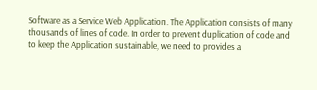Software as a Service Web Application. The Application consists of many thousands of lines of code. In order to prevent duplication of code and to keep the Application sustainable, we need to provides a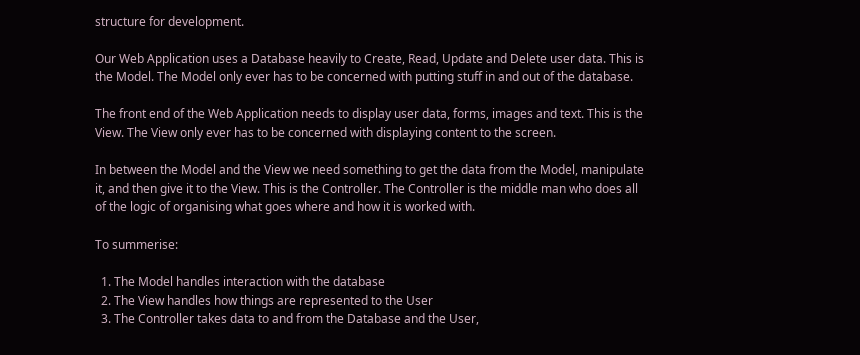structure for development.

Our Web Application uses a Database heavily to Create, Read, Update and Delete user data. This is the Model. The Model only ever has to be concerned with putting stuff in and out of the database.

The front end of the Web Application needs to display user data, forms, images and text. This is the View. The View only ever has to be concerned with displaying content to the screen.

In between the Model and the View we need something to get the data from the Model, manipulate it, and then give it to the View. This is the Controller. The Controller is the middle man who does all of the logic of organising what goes where and how it is worked with.

To summerise:

  1. The Model handles interaction with the database
  2. The View handles how things are represented to the User
  3. The Controller takes data to and from the Database and the User,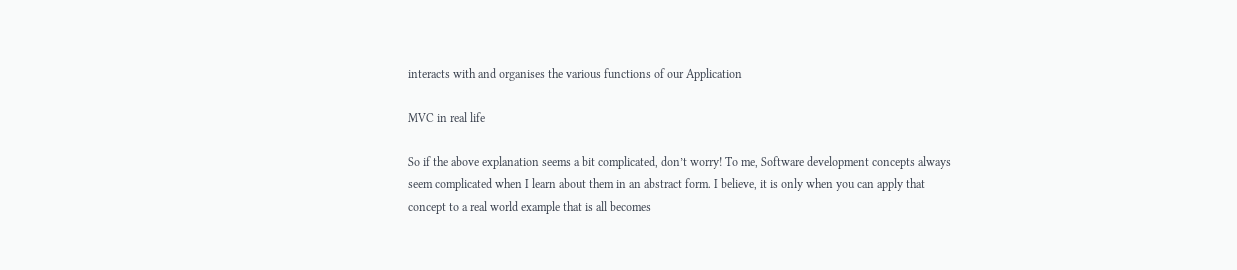interacts with and organises the various functions of our Application

MVC in real life

So if the above explanation seems a bit complicated, don’t worry! To me, Software development concepts always seem complicated when I learn about them in an abstract form. I believe, it is only when you can apply that concept to a real world example that is all becomes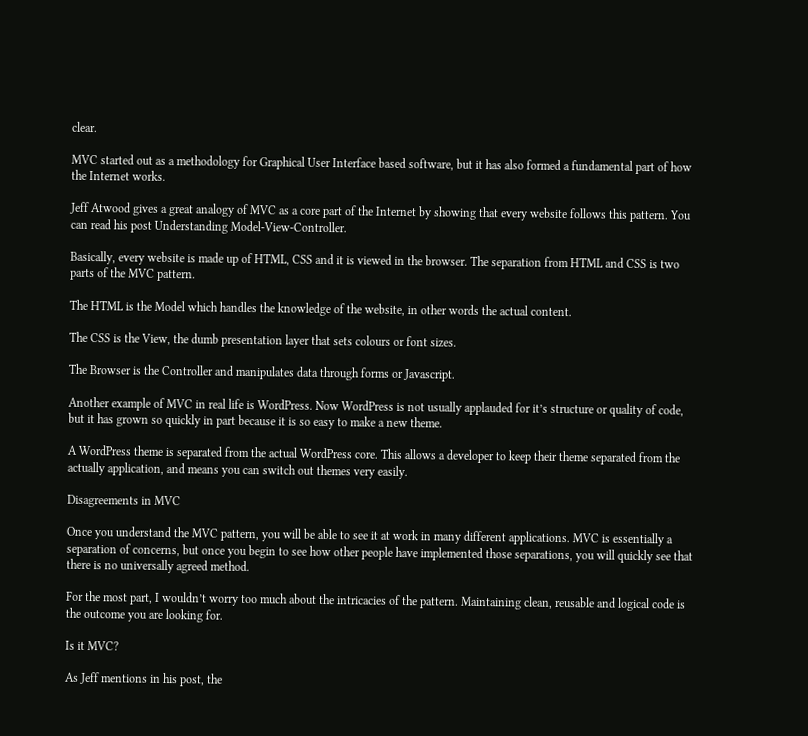clear.

MVC started out as a methodology for Graphical User Interface based software, but it has also formed a fundamental part of how the Internet works.

Jeff Atwood gives a great analogy of MVC as a core part of the Internet by showing that every website follows this pattern. You can read his post Understanding Model-View-Controller.

Basically, every website is made up of HTML, CSS and it is viewed in the browser. The separation from HTML and CSS is two parts of the MVC pattern.

The HTML is the Model which handles the knowledge of the website, in other words the actual content.

The CSS is the View, the dumb presentation layer that sets colours or font sizes.

The Browser is the Controller and manipulates data through forms or Javascript.

Another example of MVC in real life is WordPress. Now WordPress is not usually applauded for it’s structure or quality of code, but it has grown so quickly in part because it is so easy to make a new theme.

A WordPress theme is separated from the actual WordPress core. This allows a developer to keep their theme separated from the actually application, and means you can switch out themes very easily.

Disagreements in MVC

Once you understand the MVC pattern, you will be able to see it at work in many different applications. MVC is essentially a separation of concerns, but once you begin to see how other people have implemented those separations, you will quickly see that there is no universally agreed method.

For the most part, I wouldn’t worry too much about the intricacies of the pattern. Maintaining clean, reusable and logical code is the outcome you are looking for.

Is it MVC?

As Jeff mentions in his post, the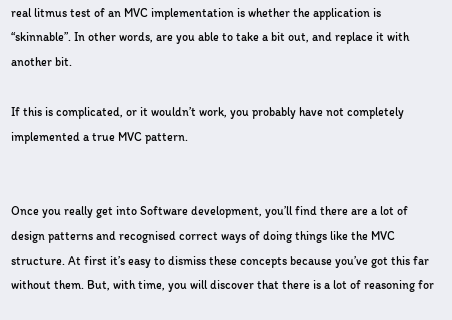real litmus test of an MVC implementation is whether the application is “skinnable”. In other words, are you able to take a bit out, and replace it with another bit.

If this is complicated, or it wouldn’t work, you probably have not completely implemented a true MVC pattern.


Once you really get into Software development, you’ll find there are a lot of design patterns and recognised correct ways of doing things like the MVC structure. At first it’s easy to dismiss these concepts because you’ve got this far without them. But, with time, you will discover that there is a lot of reasoning for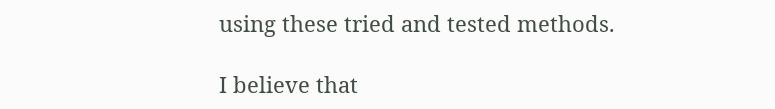using these tried and tested methods.

I believe that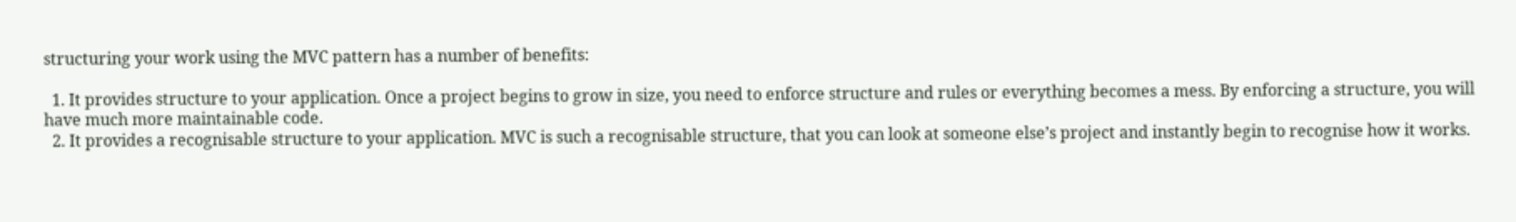structuring your work using the MVC pattern has a number of benefits:

  1. It provides structure to your application. Once a project begins to grow in size, you need to enforce structure and rules or everything becomes a mess. By enforcing a structure, you will have much more maintainable code.
  2. It provides a recognisable structure to your application. MVC is such a recognisable structure, that you can look at someone else’s project and instantly begin to recognise how it works.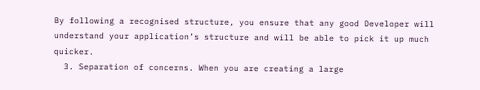By following a recognised structure, you ensure that any good Developer will understand your application’s structure and will be able to pick it up much quicker.
  3. Separation of concerns. When you are creating a large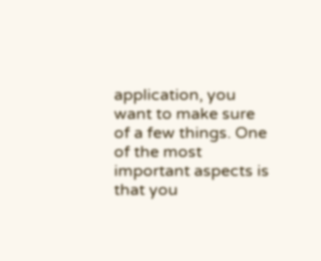application, you want to make sure of a few things. One of the most important aspects is that you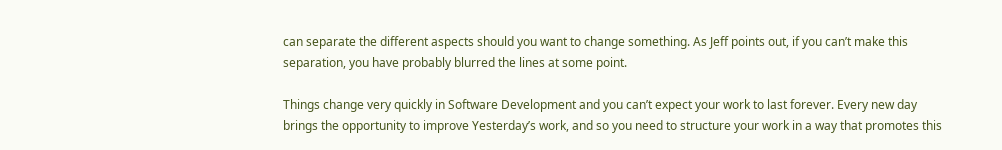can separate the different aspects should you want to change something. As Jeff points out, if you can’t make this separation, you have probably blurred the lines at some point.

Things change very quickly in Software Development and you can’t expect your work to last forever. Every new day brings the opportunity to improve Yesterday’s work, and so you need to structure your work in a way that promotes this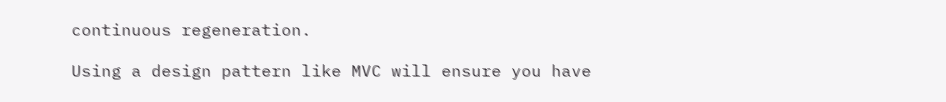continuous regeneration.

Using a design pattern like MVC will ensure you have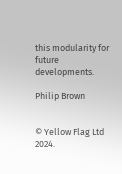this modularity for future developments.

Philip Brown


© Yellow Flag Ltd 2024.